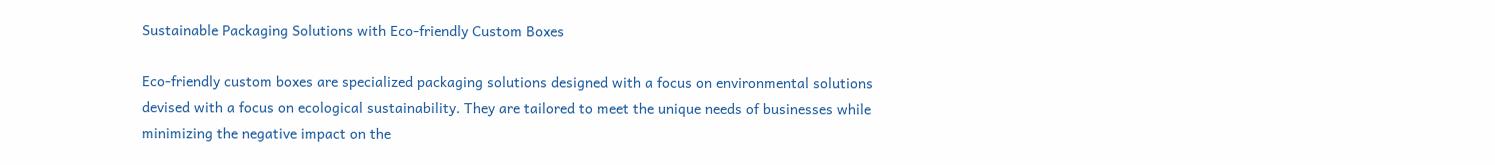Sustainable Packaging Solutions with Eco-friendly Custom Boxes

Eco-friendly custom boxes are specialized packaging solutions designed with a focus on environmental solutions devised with a focus on ecological sustainability. They are tailored to meet the unique needs of businesses while minimizing the negative impact on the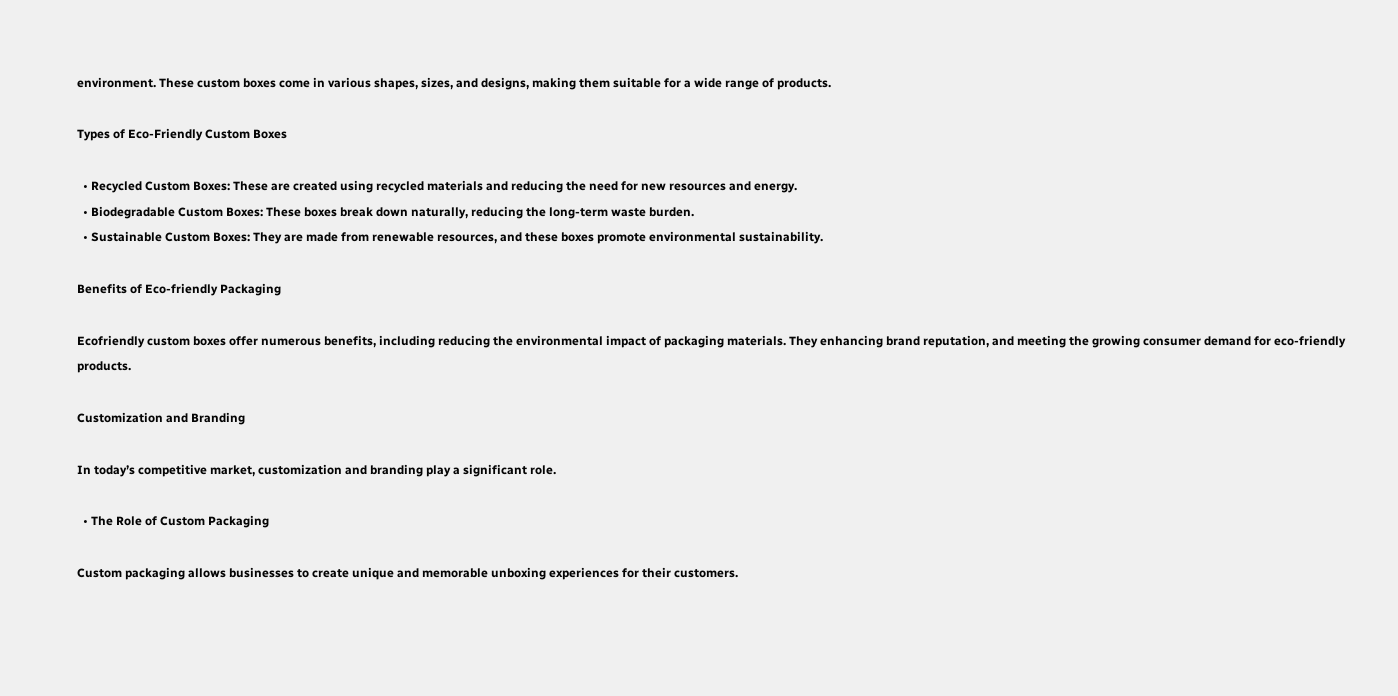environment. These custom boxes come in various shapes, sizes, and designs, making them suitable for a wide range of products.

Types of Eco-Friendly Custom Boxes

  • Recycled Custom Boxes: These are created using recycled materials and reducing the need for new resources and energy.
  • Biodegradable Custom Boxes: These boxes break down naturally, reducing the long-term waste burden.
  • Sustainable Custom Boxes: They are made from renewable resources, and these boxes promote environmental sustainability.

Benefits of Eco-friendly Packaging

Ecofriendly custom boxes offer numerous benefits, including reducing the environmental impact of packaging materials. They enhancing brand reputation, and meeting the growing consumer demand for eco-friendly products.

Customization and Branding

In today’s competitive market, customization and branding play a significant role.

  • The Role of Custom Packaging

Custom packaging allows businesses to create unique and memorable unboxing experiences for their customers.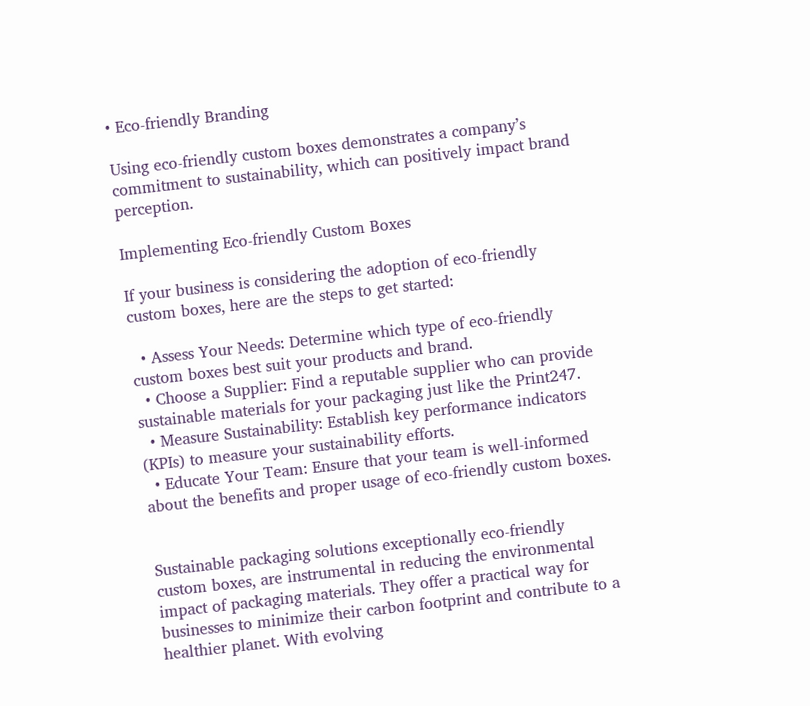• Eco-friendly Branding

Using eco-friendly custom boxes demonstrates a company’s commitment to sustainability, which can positively impact brand perception.

Implementing Eco-friendly Custom Boxes

If your business is considering the adoption of eco-friendly custom boxes, here are the steps to get started:

  • Assess Your Needs: Determine which type of eco-friendly custom boxes best suit your products and brand.
  • Choose a Supplier: Find a reputable supplier who can provide sustainable materials for your packaging just like the Print247.
  • Measure Sustainability: Establish key performance indicators (KPIs) to measure your sustainability efforts.
  • Educate Your Team: Ensure that your team is well-informed about the benefits and proper usage of eco-friendly custom boxes.


Sustainable packaging solutions exceptionally eco-friendly custom boxes, are instrumental in reducing the environmental impact of packaging materials. They offer a practical way for businesses to minimize their carbon footprint and contribute to a healthier planet. With evolving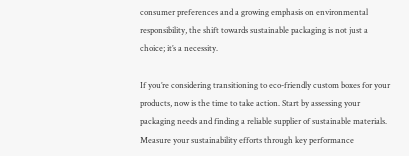consumer preferences and a growing emphasis on environmental responsibility, the shift towards sustainable packaging is not just a choice; it’s a necessity.

If you’re considering transitioning to eco-friendly custom boxes for your products, now is the time to take action. Start by assessing your packaging needs and finding a reliable supplier of sustainable materials. Measure your sustainability efforts through key performance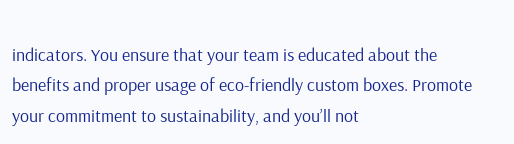indicators. You ensure that your team is educated about the benefits and proper usage of eco-friendly custom boxes. Promote your commitment to sustainability, and you’ll not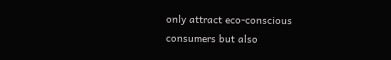only attract eco-conscious consumers but also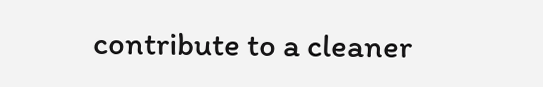contribute to a cleaner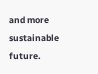and more sustainable future.